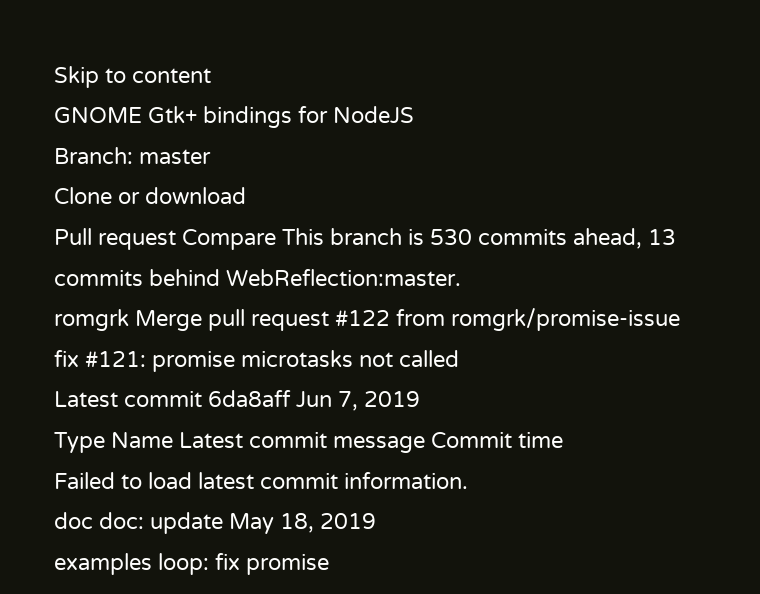Skip to content
GNOME Gtk+ bindings for NodeJS
Branch: master
Clone or download
Pull request Compare This branch is 530 commits ahead, 13 commits behind WebReflection:master.
romgrk Merge pull request #122 from romgrk/promise-issue
fix #121: promise microtasks not called
Latest commit 6da8aff Jun 7, 2019
Type Name Latest commit message Commit time
Failed to load latest commit information.
doc doc: update May 18, 2019
examples loop: fix promise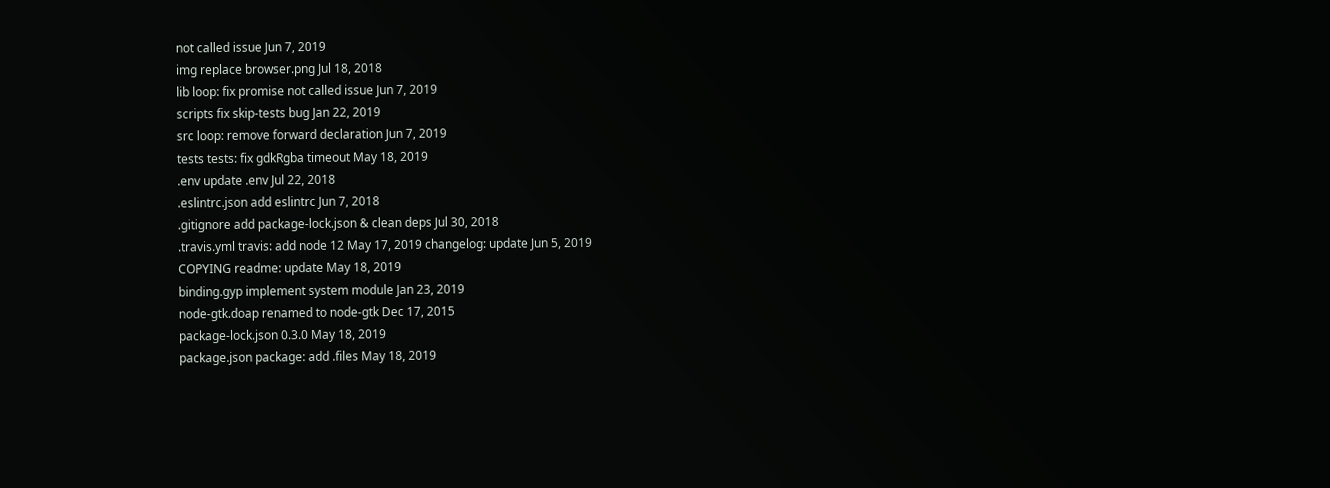not called issue Jun 7, 2019
img replace browser.png Jul 18, 2018
lib loop: fix promise not called issue Jun 7, 2019
scripts fix skip-tests bug Jan 22, 2019
src loop: remove forward declaration Jun 7, 2019
tests tests: fix gdkRgba timeout May 18, 2019
.env update .env Jul 22, 2018
.eslintrc.json add eslintrc Jun 7, 2018
.gitignore add package-lock.json & clean deps Jul 30, 2018
.travis.yml travis: add node 12 May 17, 2019 changelog: update Jun 5, 2019
COPYING readme: update May 18, 2019
binding.gyp implement system module Jan 23, 2019
node-gtk.doap renamed to node-gtk Dec 17, 2015
package-lock.json 0.3.0 May 18, 2019
package.json package: add .files May 18, 2019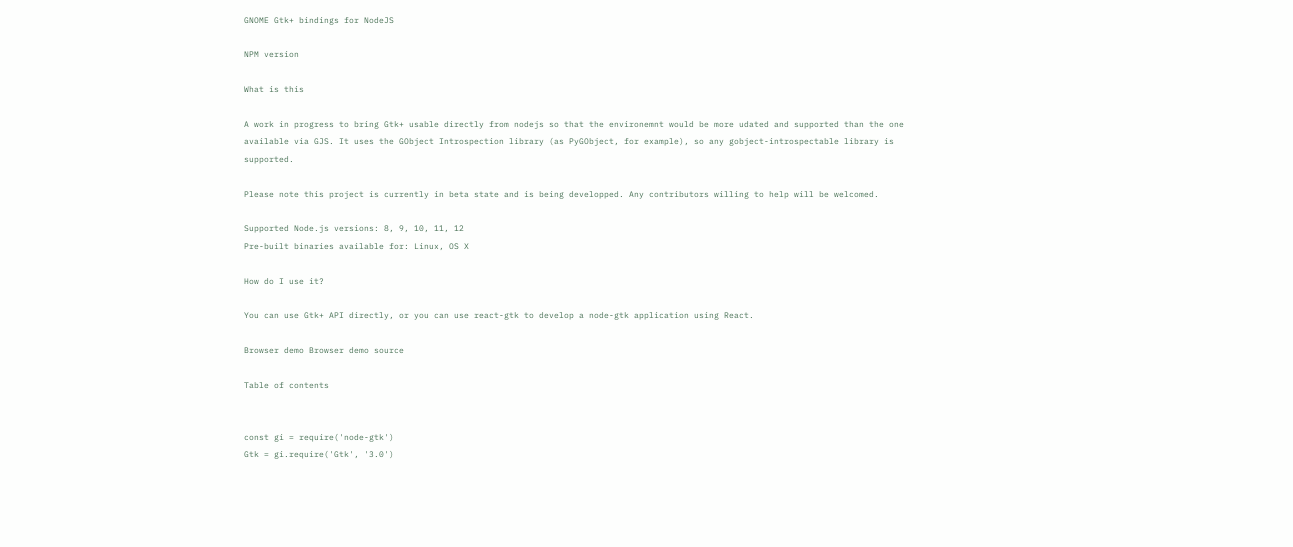GNOME Gtk+ bindings for NodeJS

NPM version

What is this

A work in progress to bring Gtk+ usable directly from nodejs so that the environemnt would be more udated and supported than the one available via GJS. It uses the GObject Introspection library (as PyGObject, for example), so any gobject-introspectable library is supported.

Please note this project is currently in beta state and is being developped. Any contributors willing to help will be welcomed.

Supported Node.js versions: 8, 9, 10, 11, 12
Pre-built binaries available for: Linux, OS X

How do I use it?

You can use Gtk+ API directly, or you can use react-gtk to develop a node-gtk application using React.

Browser demo Browser demo source

Table of contents


const gi = require('node-gtk')
Gtk = gi.require('Gtk', '3.0')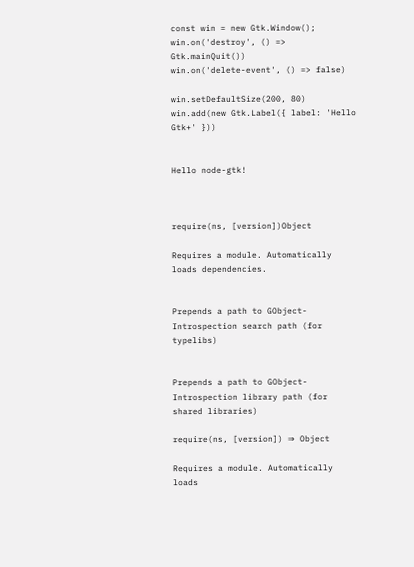const win = new Gtk.Window();
win.on('destroy', () => Gtk.mainQuit())
win.on('delete-event', () => false)

win.setDefaultSize(200, 80)
win.add(new Gtk.Label({ label: 'Hello Gtk+' }))


Hello node-gtk!



require(ns, [version])Object

Requires a module. Automatically loads dependencies.


Prepends a path to GObject-Introspection search path (for typelibs)


Prepends a path to GObject-Introspection library path (for shared libraries)

require(ns, [version]) ⇒ Object

Requires a module. Automatically loads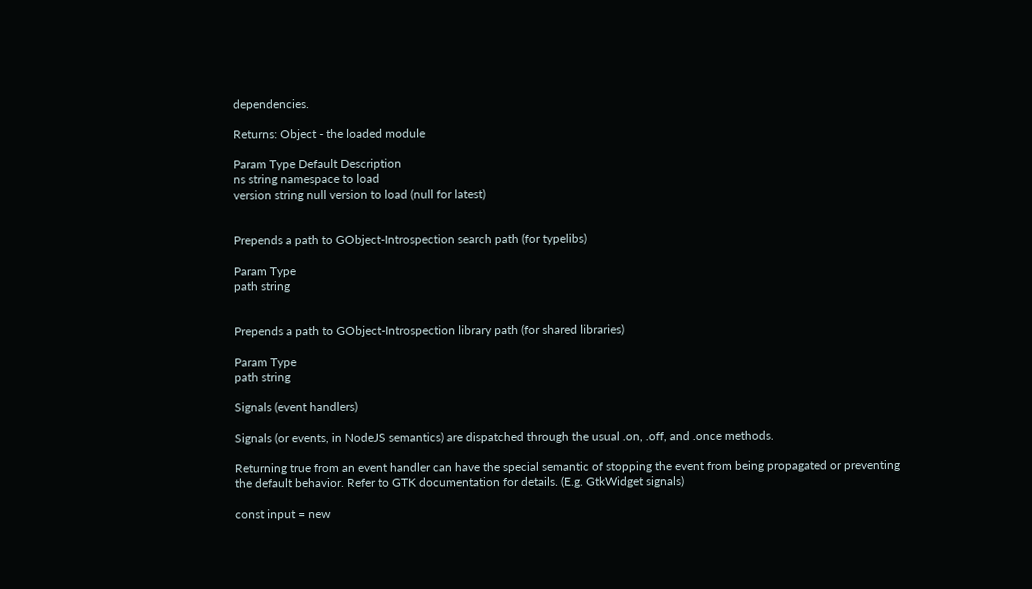dependencies.

Returns: Object - the loaded module

Param Type Default Description
ns string namespace to load
version string null version to load (null for latest)


Prepends a path to GObject-Introspection search path (for typelibs)

Param Type
path string


Prepends a path to GObject-Introspection library path (for shared libraries)

Param Type
path string

Signals (event handlers)

Signals (or events, in NodeJS semantics) are dispatched through the usual .on, .off, and .once methods.

Returning true from an event handler can have the special semantic of stopping the event from being propagated or preventing the default behavior. Refer to GTK documentation for details. (E.g. GtkWidget signals)

const input = new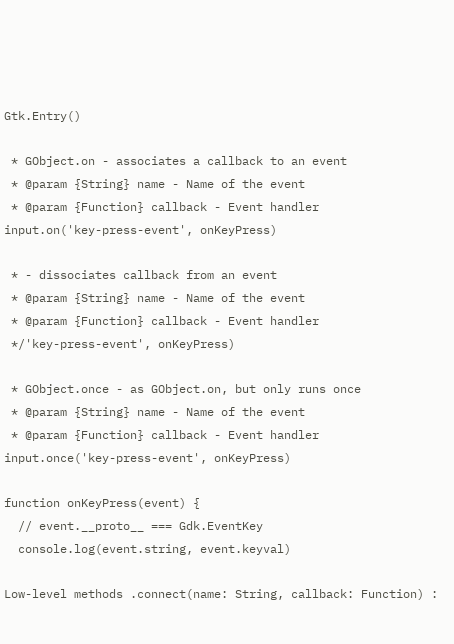Gtk.Entry()

 * GObject.on - associates a callback to an event
 * @param {String} name - Name of the event
 * @param {Function} callback - Event handler
input.on('key-press-event', onKeyPress)

 * - dissociates callback from an event
 * @param {String} name - Name of the event
 * @param {Function} callback - Event handler
 */'key-press-event', onKeyPress)

 * GObject.once - as GObject.on, but only runs once
 * @param {String} name - Name of the event
 * @param {Function} callback - Event handler
input.once('key-press-event', onKeyPress)

function onKeyPress(event) {
  // event.__proto__ === Gdk.EventKey
  console.log(event.string, event.keyval)

Low-level methods .connect(name: String, callback: Function) :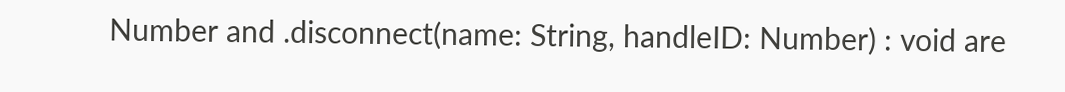Number and .disconnect(name: String, handleID: Number) : void are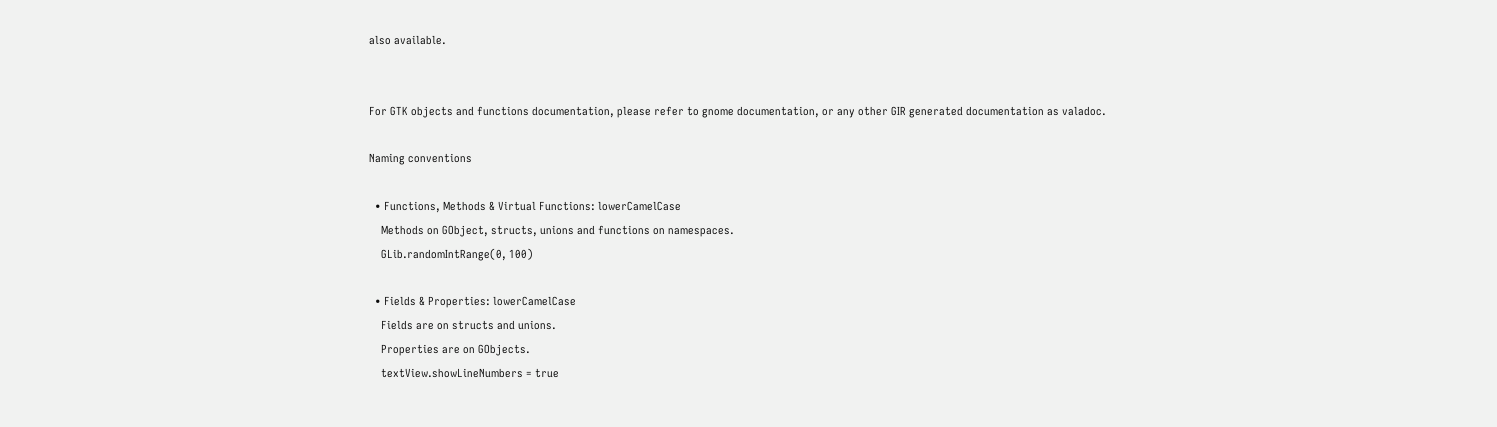also available.


For GTK objects and functions documentation, please refer to gnome documentation, or any other GIR generated documentation as valadoc.

Naming conventions

  • Functions, Methods & Virtual Functions: lowerCamelCase
    Methods on GObject, structs, unions and functions on namespaces.
    GLib.randomIntRange(0, 100)

  • Fields & Properties: lowerCamelCase
    Fields are on structs and unions.
    Properties are on GObjects.
    textView.showLineNumbers = true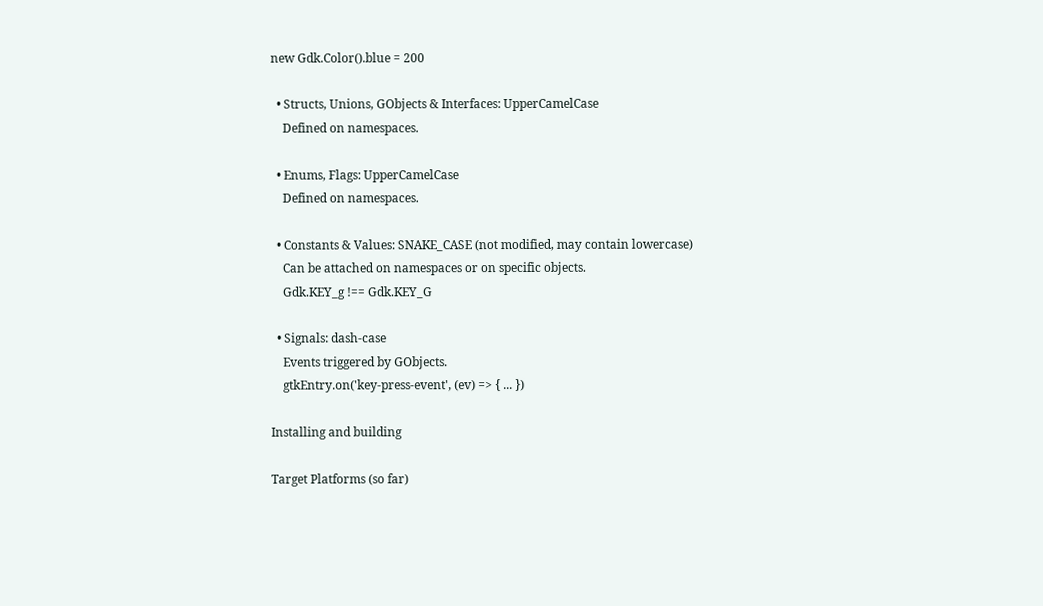new Gdk.Color().blue = 200

  • Structs, Unions, GObjects & Interfaces: UpperCamelCase
    Defined on namespaces.

  • Enums, Flags: UpperCamelCase
    Defined on namespaces.

  • Constants & Values: SNAKE_CASE (not modified, may contain lowercase)
    Can be attached on namespaces or on specific objects.
    Gdk.KEY_g !== Gdk.KEY_G

  • Signals: dash-case
    Events triggered by GObjects.
    gtkEntry.on('key-press-event', (ev) => { ... })

Installing and building

Target Platforms (so far)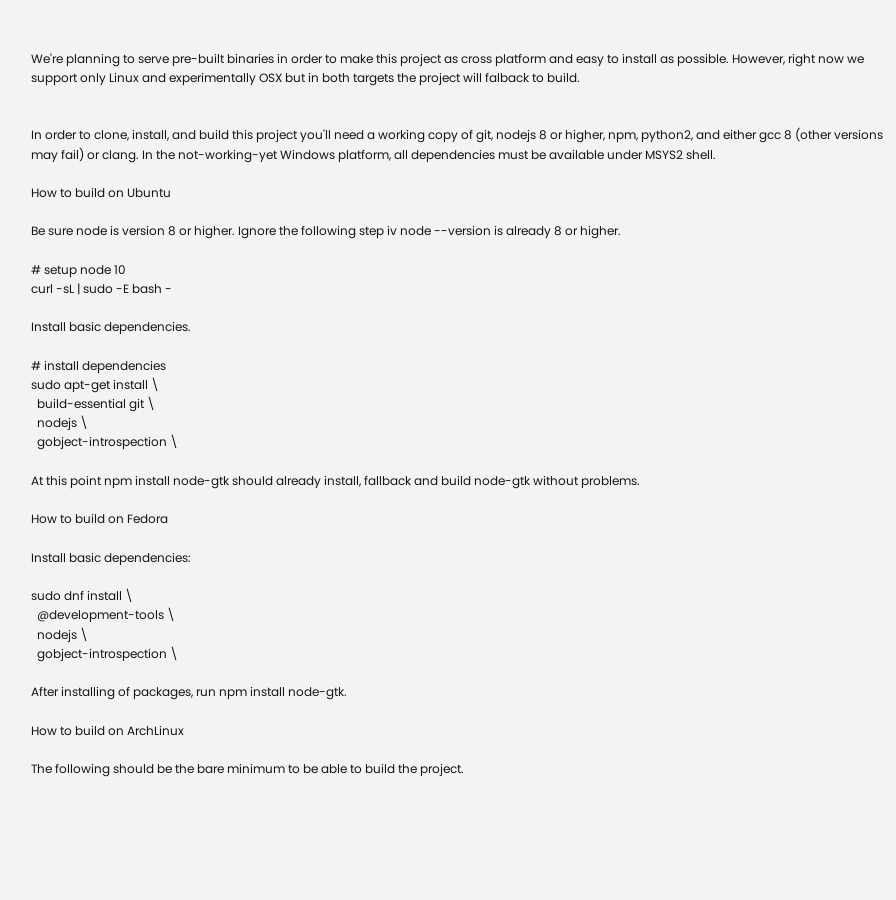We're planning to serve pre-built binaries in order to make this project as cross platform and easy to install as possible. However, right now we support only Linux and experimentally OSX but in both targets the project will falback to build.


In order to clone, install, and build this project you'll need a working copy of git, nodejs 8 or higher, npm, python2, and either gcc 8 (other versions may fail) or clang. In the not-working-yet Windows platform, all dependencies must be available under MSYS2 shell.

How to build on Ubuntu

Be sure node is version 8 or higher. Ignore the following step iv node --version is already 8 or higher.

# setup node 10
curl -sL | sudo -E bash -

Install basic dependencies.

# install dependencies
sudo apt-get install \
  build-essential git \
  nodejs \
  gobject-introspection \

At this point npm install node-gtk should already install, fallback and build node-gtk without problems.

How to build on Fedora

Install basic dependencies:

sudo dnf install \
  @development-tools \
  nodejs \
  gobject-introspection \

After installing of packages, run npm install node-gtk.

How to build on ArchLinux

The following should be the bare minimum to be able to build the project.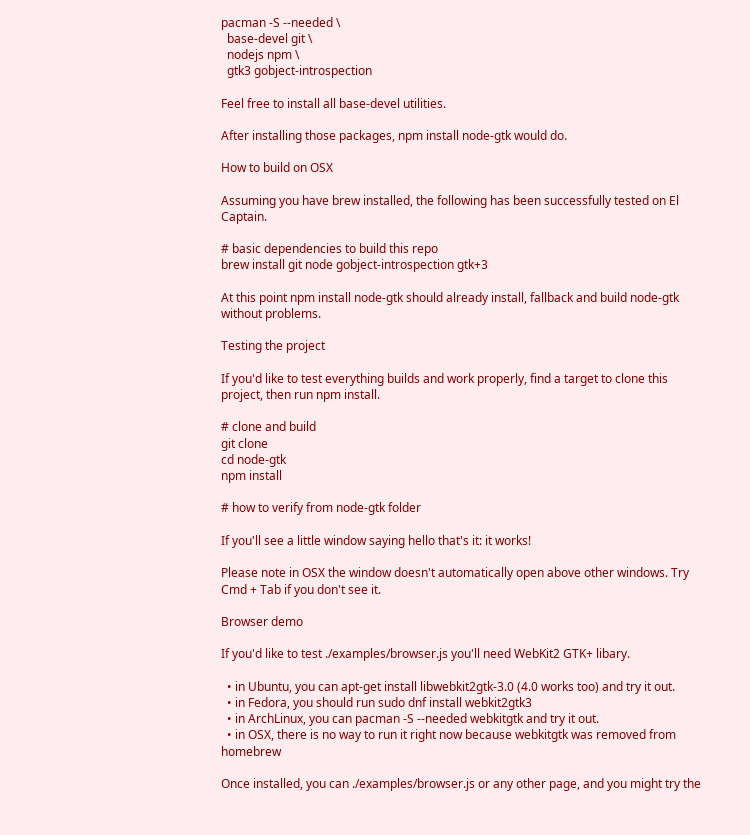pacman -S --needed \
  base-devel git \
  nodejs npm \
  gtk3 gobject-introspection

Feel free to install all base-devel utilities.

After installing those packages, npm install node-gtk would do.

How to build on OSX

Assuming you have brew installed, the following has been successfully tested on El Captain.

# basic dependencies to build this repo
brew install git node gobject-introspection gtk+3

At this point npm install node-gtk should already install, fallback and build node-gtk without problems.

Testing the project

If you'd like to test everything builds and work properly, find a target to clone this project, then run npm install.

# clone and build
git clone
cd node-gtk
npm install

# how to verify from node-gtk folder

If you'll see a little window saying hello that's it: it works!

Please note in OSX the window doesn't automatically open above other windows. Try Cmd + Tab if you don't see it.

Browser demo

If you'd like to test ./examples/browser.js you'll need WebKit2 GTK+ libary.

  • in Ubuntu, you can apt-get install libwebkit2gtk-3.0 (4.0 works too) and try it out.
  • in Fedora, you should run sudo dnf install webkit2gtk3
  • in ArchLinux, you can pacman -S --needed webkitgtk and try it out.
  • in OSX, there is no way to run it right now because webkitgtk was removed from homebrew

Once installed, you can ./examples/browser.js or any other page, and you might try the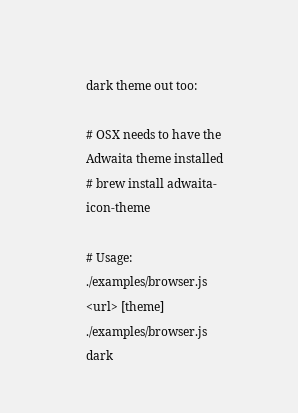dark theme out too:

# OSX needs to have the Adwaita theme installed
# brew install adwaita-icon-theme

# Usage: ./examples/browser.js <url> [theme]
./examples/browser.js  dark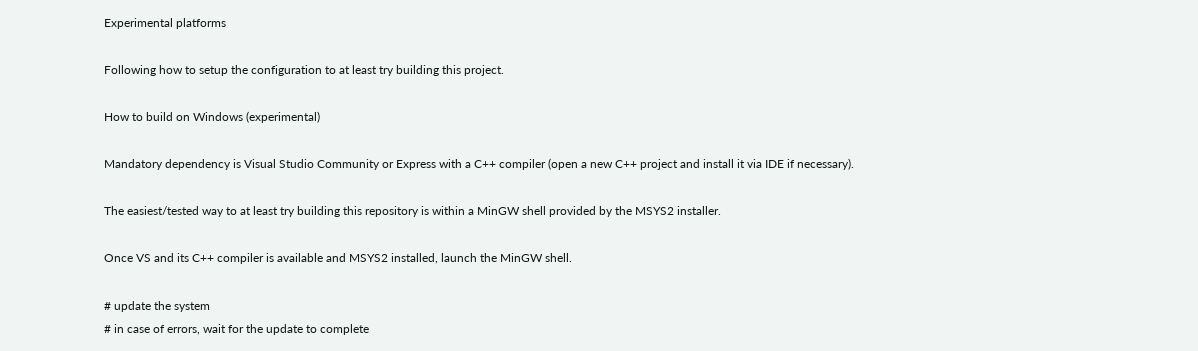Experimental platforms

Following how to setup the configuration to at least try building this project.

How to build on Windows (experimental)

Mandatory dependency is Visual Studio Community or Express with a C++ compiler (open a new C++ project and install it via IDE if necessary).

The easiest/tested way to at least try building this repository is within a MinGW shell provided by the MSYS2 installer.

Once VS and its C++ compiler is available and MSYS2 installed, launch the MinGW shell.

# update the system
# in case of errors, wait for the update to complete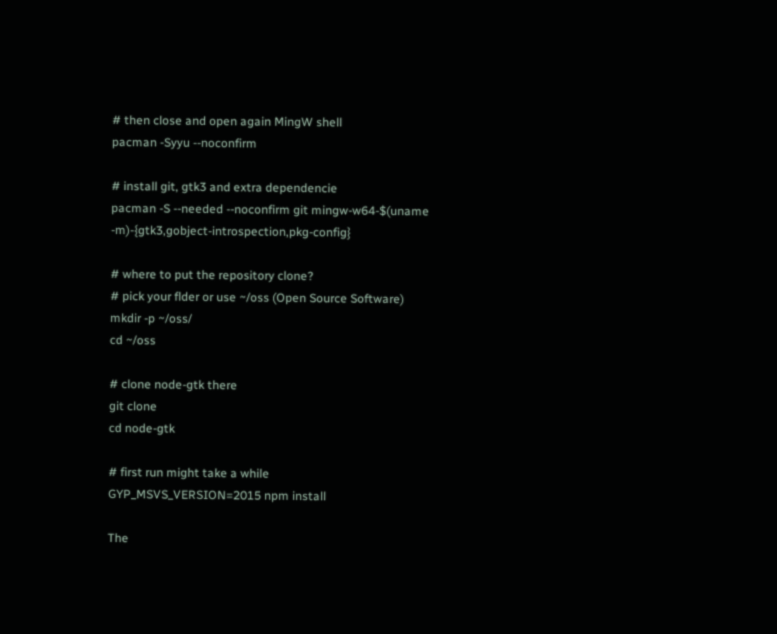# then close and open again MingW shell
pacman -Syyu --noconfirm

# install git, gtk3 and extra dependencie
pacman -S --needed --noconfirm git mingw-w64-$(uname -m)-{gtk3,gobject-introspection,pkg-config}

# where to put the repository clone?
# pick your flder or use ~/oss (Open Source Software)
mkdir -p ~/oss/
cd ~/oss

# clone node-gtk there
git clone
cd node-gtk

# first run might take a while
GYP_MSVS_VERSION=2015 npm install

The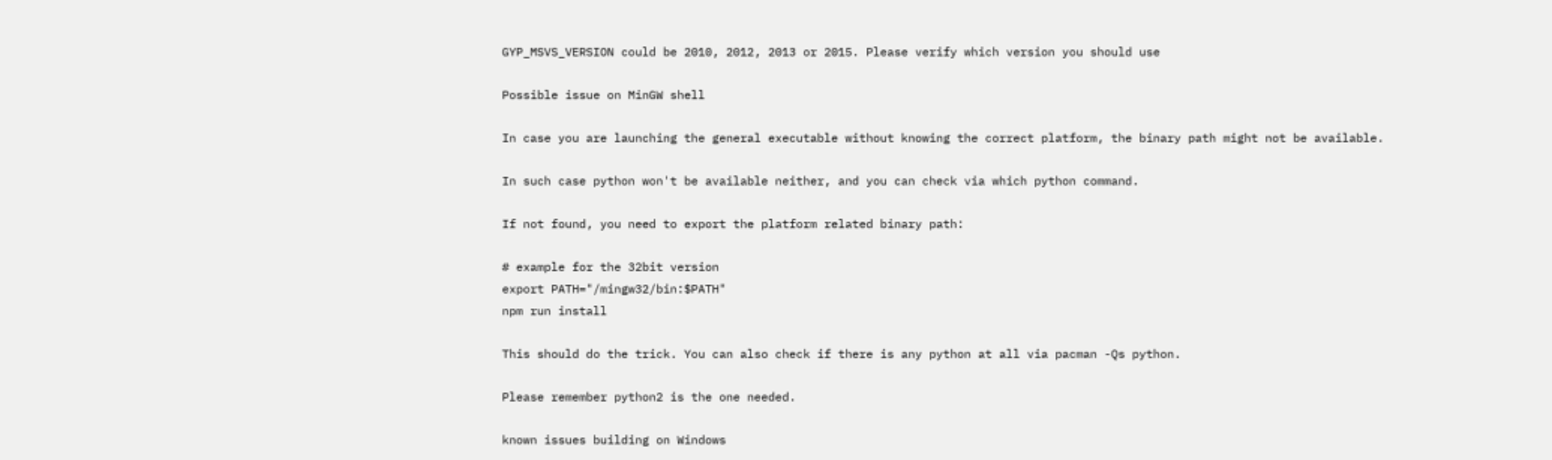GYP_MSVS_VERSION could be 2010, 2012, 2013 or 2015. Please verify which version you should use

Possible issue on MinGW shell

In case you are launching the general executable without knowing the correct platform, the binary path might not be available.

In such case python won't be available neither, and you can check via which python command.

If not found, you need to export the platform related binary path:

# example for the 32bit version
export PATH="/mingw32/bin:$PATH"
npm run install

This should do the trick. You can also check if there is any python at all via pacman -Qs python.

Please remember python2 is the one needed.

known issues building on Windows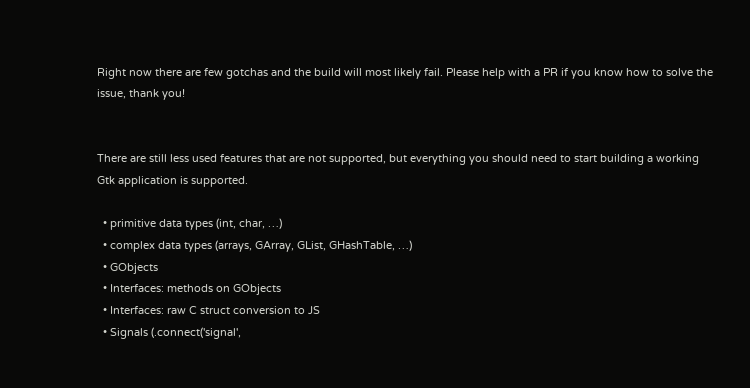Right now there are few gotchas and the build will most likely fail. Please help with a PR if you know how to solve the issue, thank you!


There are still less used features that are not supported, but everything you should need to start building a working Gtk application is supported.

  • primitive data types (int, char, …)
  • complex data types (arrays, GArray, GList, GHashTable, …)
  • GObjects
  • Interfaces: methods on GObjects
  • Interfaces: raw C struct conversion to JS
  • Signals (.connect('signal',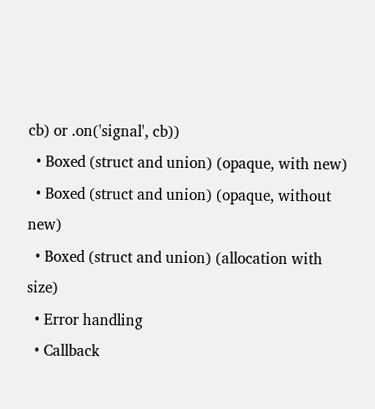cb) or .on('signal', cb))
  • Boxed (struct and union) (opaque, with new)
  • Boxed (struct and union) (opaque, without new)
  • Boxed (struct and union) (allocation with size)
  • Error handling
  • Callback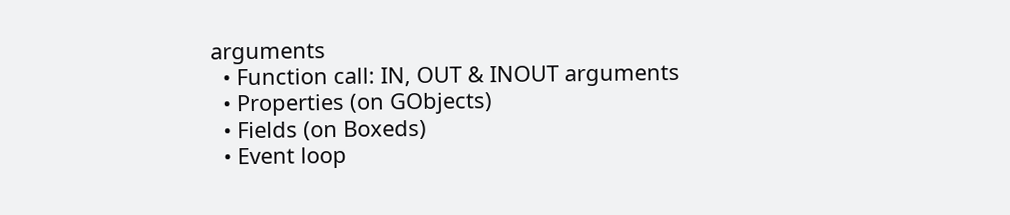arguments
  • Function call: IN, OUT & INOUT arguments
  • Properties (on GObjects)
  • Fields (on Boxeds)
  • Event loop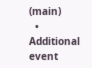(main)
  • Additional event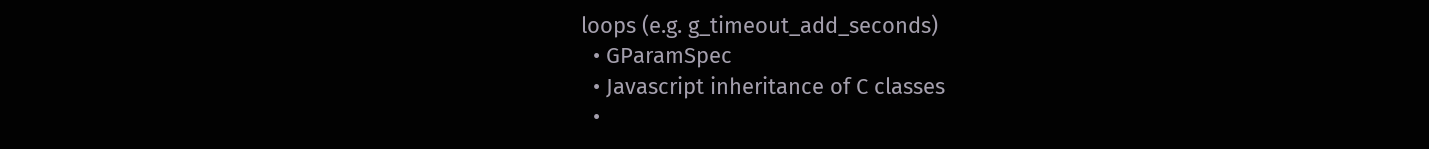loops (e.g. g_timeout_add_seconds)
  • GParamSpec
  • Javascript inheritance of C classes
  •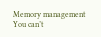Memory management
You can’t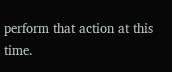perform that action at this time.